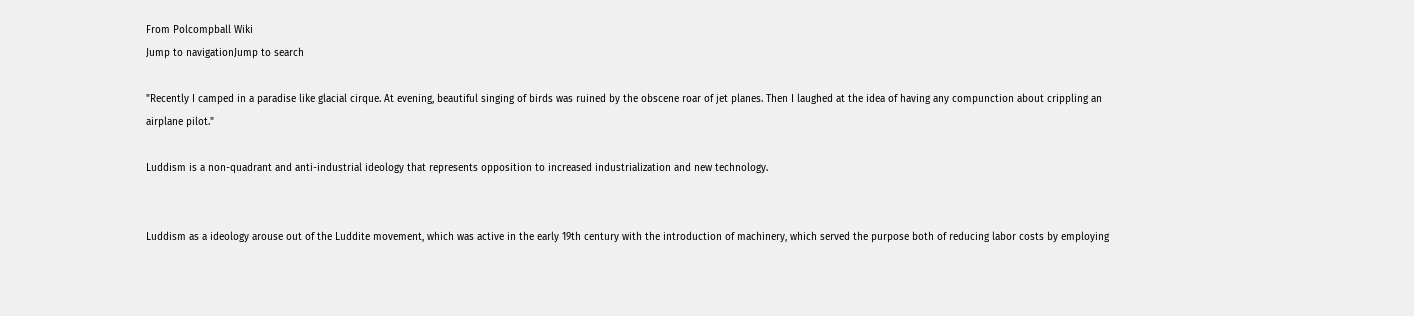From Polcompball Wiki
Jump to navigationJump to search

"Recently I camped in a paradise like glacial cirque. At evening, beautiful singing of birds was ruined by the obscene roar of jet planes. Then I laughed at the idea of having any compunction about crippling an airplane pilot."

Luddism is a non-quadrant and anti-industrial ideology that represents opposition to increased industrialization and new technology.


Luddism as a ideology arouse out of the Luddite movement, which was active in the early 19th century with the introduction of machinery, which served the purpose both of reducing labor costs by employing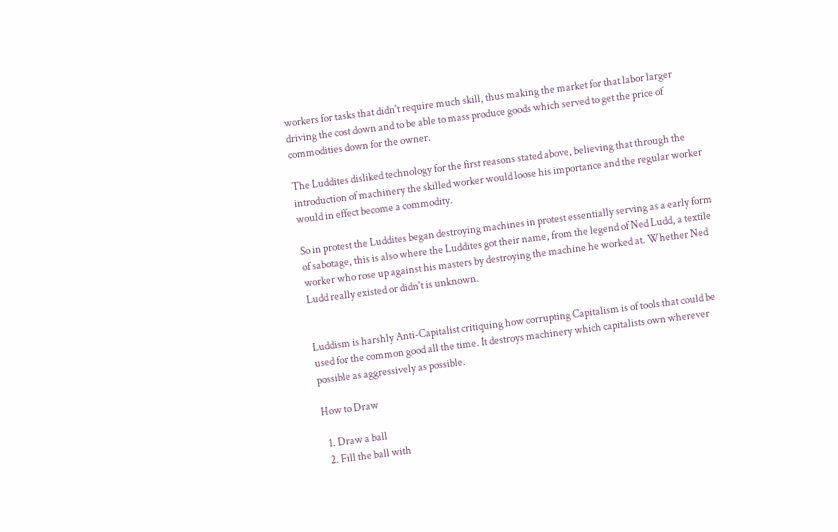workers for tasks that didn't require much skill, thus making the market for that labor larger driving the cost down and to be able to mass produce goods which served to get the price of commodities down for the owner.

The Luddites disliked technology for the first reasons stated above, believing that through the introduction of machinery the skilled worker would loose his importance and the regular worker would in effect become a commodity.

So in protest the Luddites began destroying machines in protest essentially serving as a early form of sabotage, this is also where the Luddites got their name, from the legend of Ned Ludd, a textile worker who rose up against his masters by destroying the machine he worked at. Whether Ned Ludd really existed or didn't is unknown.


Luddism is harshly Anti-Capitalist critiquing how corrupting Capitalism is of tools that could be used for the common good all the time. It destroys machinery which capitalists own wherever possible as aggressively as possible.

How to Draw

  1. Draw a ball
  2. Fill the ball with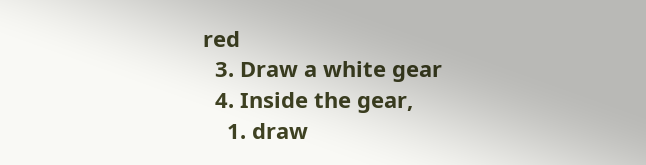red
  3. Draw a white gear
  4. Inside the gear,
    1. draw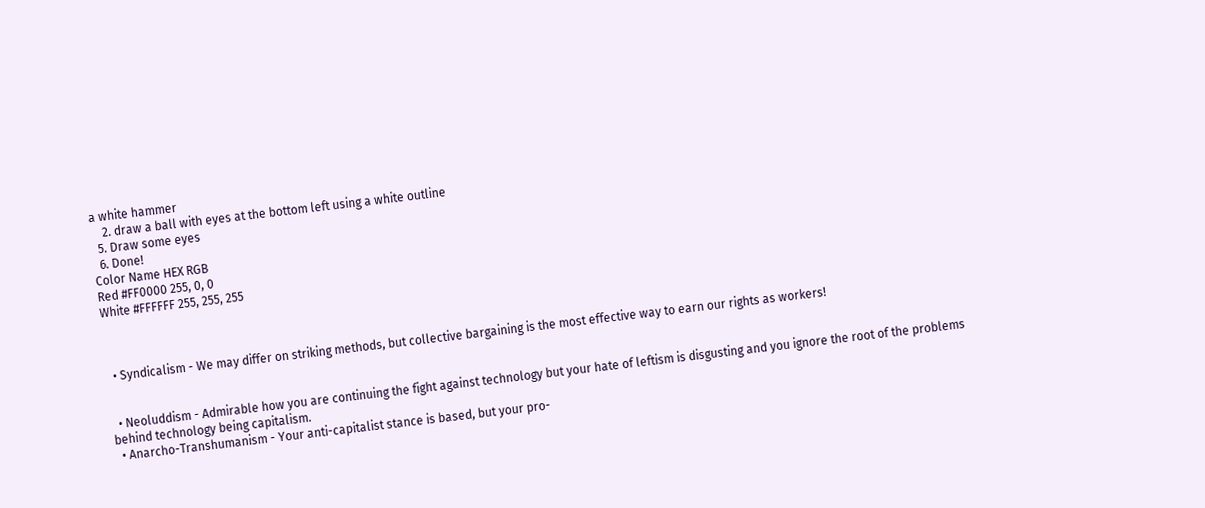a white hammer
    2. draw a ball with eyes at the bottom left using a white outline
  5. Draw some eyes
  6. Done!
Color Name HEX RGB
Red #FF0000 255, 0, 0
White #FFFFFF 255, 255, 255



  • Syndicalism - We may differ on striking methods, but collective bargaining is the most effective way to earn our rights as workers!


  • Neoluddism - Admirable how you are continuing the fight against technology but your hate of leftism is disgusting and you ignore the root of the problems behind technology being capitalism.
  • Anarcho-Transhumanism - Your anti-capitalist stance is based, but your pro-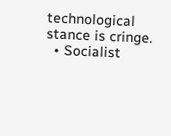technological stance is cringe.
  • Socialist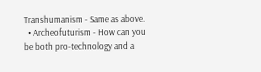Transhumanism - Same as above.
  • Archeofuturism - How can you be both pro-technology and a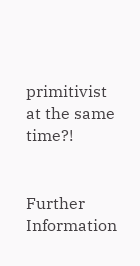primitivist at the same time?!


Further Information